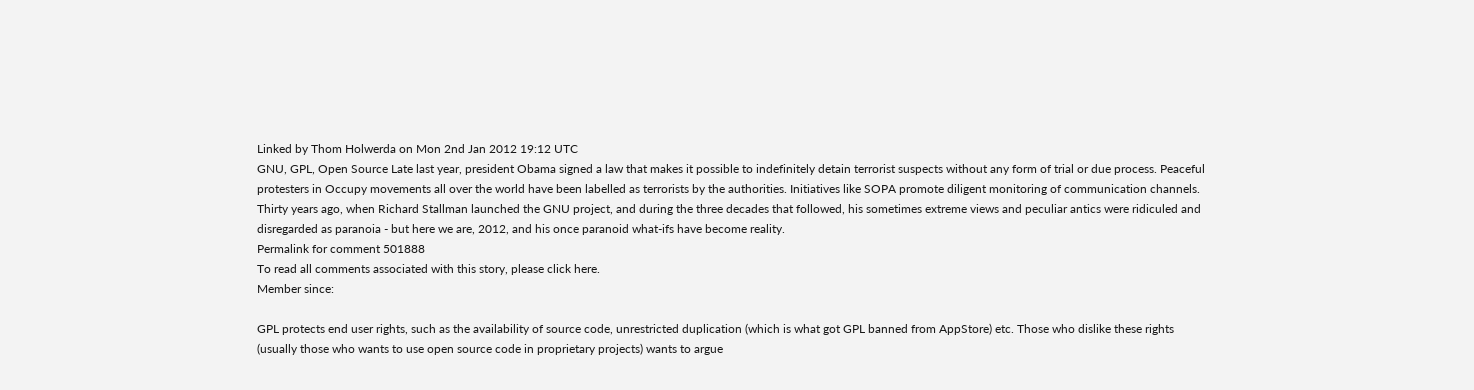Linked by Thom Holwerda on Mon 2nd Jan 2012 19:12 UTC
GNU, GPL, Open Source Late last year, president Obama signed a law that makes it possible to indefinitely detain terrorist suspects without any form of trial or due process. Peaceful protesters in Occupy movements all over the world have been labelled as terrorists by the authorities. Initiatives like SOPA promote diligent monitoring of communication channels. Thirty years ago, when Richard Stallman launched the GNU project, and during the three decades that followed, his sometimes extreme views and peculiar antics were ridiculed and disregarded as paranoia - but here we are, 2012, and his once paranoid what-ifs have become reality.
Permalink for comment 501888
To read all comments associated with this story, please click here.
Member since:

GPL protects end user rights, such as the availability of source code, unrestricted duplication (which is what got GPL banned from AppStore) etc. Those who dislike these rights (usually those who wants to use open source code in proprietary projects) wants to argue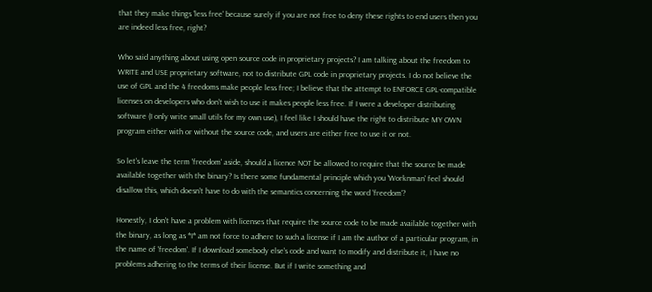that they make things 'less free' because surely if you are not free to deny these rights to end users then you are indeed less free, right?

Who said anything about using open source code in proprietary projects? I am talking about the freedom to WRITE and USE proprietary software, not to distribute GPL code in proprietary projects. I do not believe the use of GPL and the 4 freedoms make people less free; I believe that the attempt to ENFORCE GPL-compatible licenses on developers who don't wish to use it makes people less free. If I were a developer distributing software (I only write small utils for my own use), I feel like I should have the right to distribute MY OWN program either with or without the source code, and users are either free to use it or not.

So let's leave the term 'freedom' aside, should a licence NOT be allowed to require that the source be made available together with the binary? Is there some fundamental principle which you 'Worknman' feel should disallow this, which doesn't have to do with the semantics concerning the word 'freedom'?

Honestly, I don't have a problem with licenses that require the source code to be made available together with the binary, as long as *I* am not force to adhere to such a license if I am the author of a particular program, in the name of 'freedom'. If I download somebody else's code and want to modify and distribute it, I have no problems adhering to the terms of their license. But if I write something and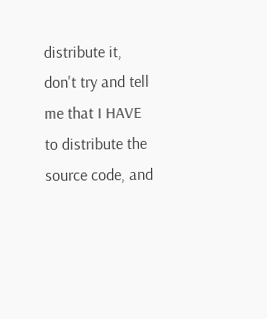distribute it, don't try and tell me that I HAVE to distribute the source code, and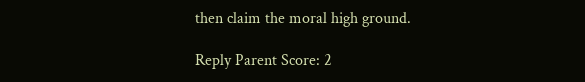then claim the moral high ground.

Reply Parent Score: 2